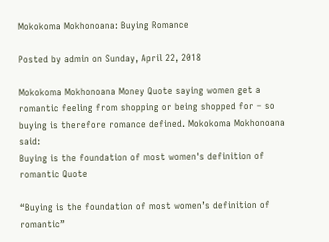Mokokoma Mokhonoana: Buying Romance

Posted by admin on Sunday, April 22, 2018

Mokokoma Mokhonoana Money Quote saying women get a romantic feeling from shopping or being shopped for – so buying is therefore romance defined. Mokokoma Mokhonoana said:
Buying is the foundation of most women's definition of romantic Quote

“Buying is the foundation of most women’s definition of romantic”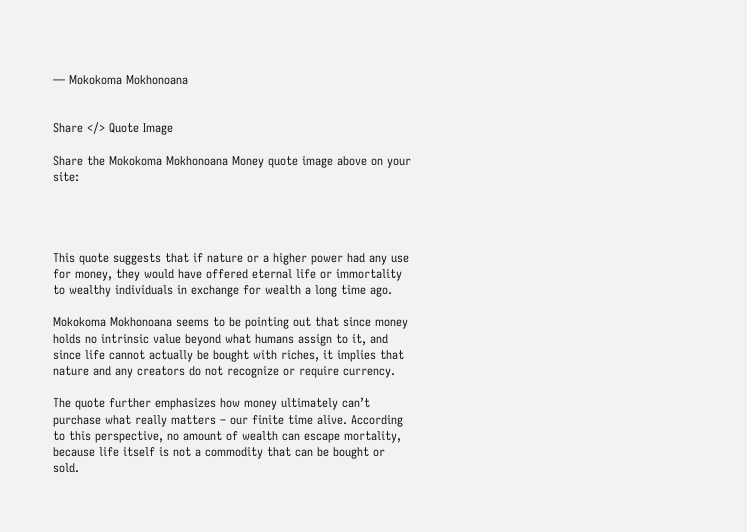— Mokokoma Mokhonoana


Share </> Quote Image

Share the Mokokoma Mokhonoana Money quote image above on your site:




This quote suggests that if nature or a higher power had any use for money, they would have offered eternal life or immortality to wealthy individuals in exchange for wealth a long time ago.

Mokokoma Mokhonoana seems to be pointing out that since money holds no intrinsic value beyond what humans assign to it, and since life cannot actually be bought with riches, it implies that nature and any creators do not recognize or require currency.

The quote further emphasizes how money ultimately can’t purchase what really matters – our finite time alive. According to this perspective, no amount of wealth can escape mortality, because life itself is not a commodity that can be bought or sold.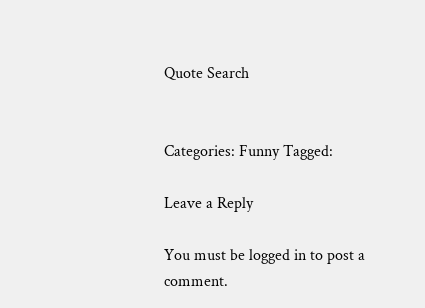Quote Search


Categories: Funny Tagged:

Leave a Reply

You must be logged in to post a comment.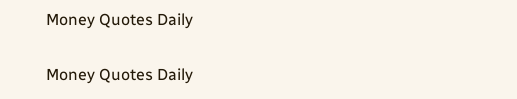Money Quotes Daily

Money Quotes Daily